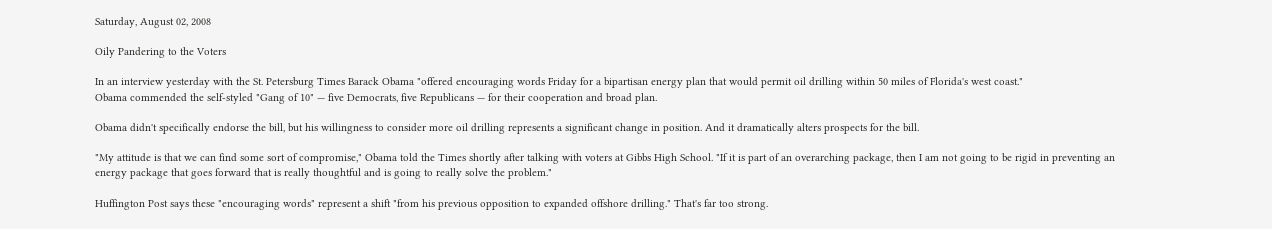Saturday, August 02, 2008

Oily Pandering to the Voters

In an interview yesterday with the St. Petersburg Times Barack Obama "offered encouraging words Friday for a bipartisan energy plan that would permit oil drilling within 50 miles of Florida's west coast."
Obama commended the self-styled "Gang of 10" — five Democrats, five Republicans — for their cooperation and broad plan.

Obama didn't specifically endorse the bill, but his willingness to consider more oil drilling represents a significant change in position. And it dramatically alters prospects for the bill.

"My attitude is that we can find some sort of compromise," Obama told the Times shortly after talking with voters at Gibbs High School. "If it is part of an overarching package, then I am not going to be rigid in preventing an energy package that goes forward that is really thoughtful and is going to really solve the problem."

Huffington Post says these "encouraging words" represent a shift "from his previous opposition to expanded offshore drilling." That's far too strong.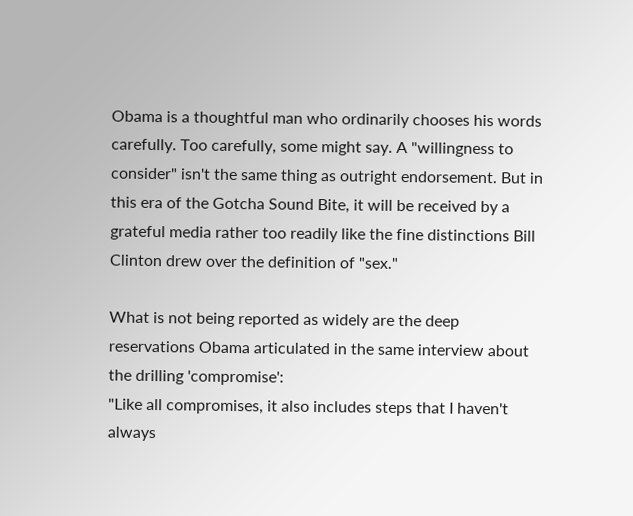Obama is a thoughtful man who ordinarily chooses his words carefully. Too carefully, some might say. A "willingness to consider" isn't the same thing as outright endorsement. But in this era of the Gotcha Sound Bite, it will be received by a grateful media rather too readily like the fine distinctions Bill Clinton drew over the definition of "sex."

What is not being reported as widely are the deep reservations Obama articulated in the same interview about the drilling 'compromise':
"Like all compromises, it also includes steps that I haven't always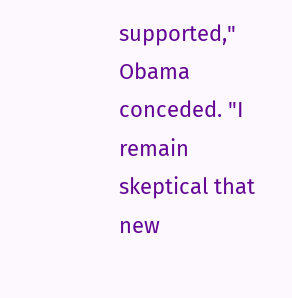supported," Obama conceded. "I remain skeptical that new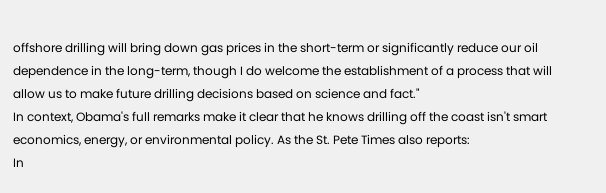offshore drilling will bring down gas prices in the short-term or significantly reduce our oil dependence in the long-term, though I do welcome the establishment of a process that will allow us to make future drilling decisions based on science and fact."
In context, Obama's full remarks make it clear that he knows drilling off the coast isn't smart economics, energy, or environmental policy. As the St. Pete Times also reports:
In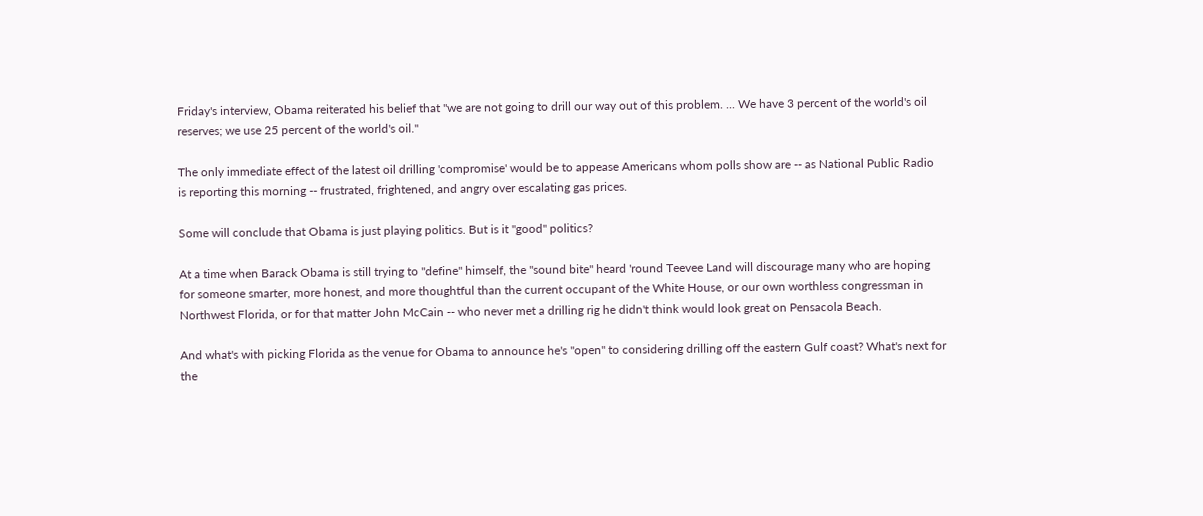Friday's interview, Obama reiterated his belief that "we are not going to drill our way out of this problem. ... We have 3 percent of the world's oil reserves; we use 25 percent of the world's oil."

The only immediate effect of the latest oil drilling 'compromise' would be to appease Americans whom polls show are -- as National Public Radio is reporting this morning -- frustrated, frightened, and angry over escalating gas prices.

Some will conclude that Obama is just playing politics. But is it "good" politics?

At a time when Barack Obama is still trying to "define" himself, the "sound bite" heard 'round Teevee Land will discourage many who are hoping for someone smarter, more honest, and more thoughtful than the current occupant of the White House, or our own worthless congressman in Northwest Florida, or for that matter John McCain -- who never met a drilling rig he didn't think would look great on Pensacola Beach.

And what's with picking Florida as the venue for Obama to announce he's "open" to considering drilling off the eastern Gulf coast? What's next for the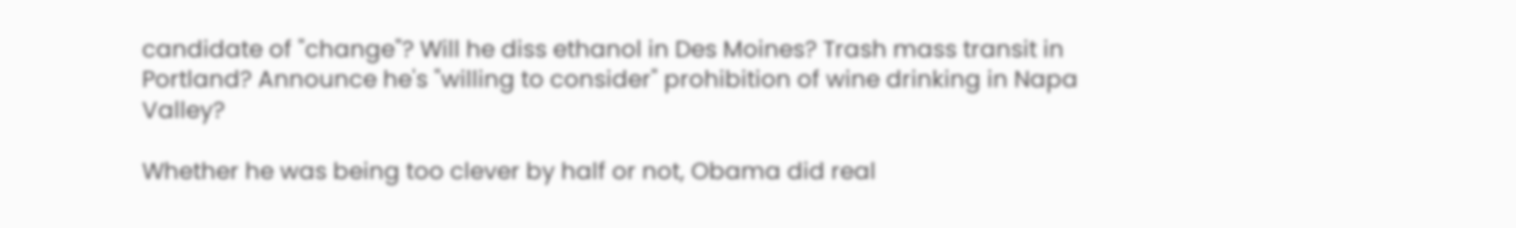candidate of "change"? Will he diss ethanol in Des Moines? Trash mass transit in Portland? Announce he's "willing to consider" prohibition of wine drinking in Napa Valley?

Whether he was being too clever by half or not, Obama did real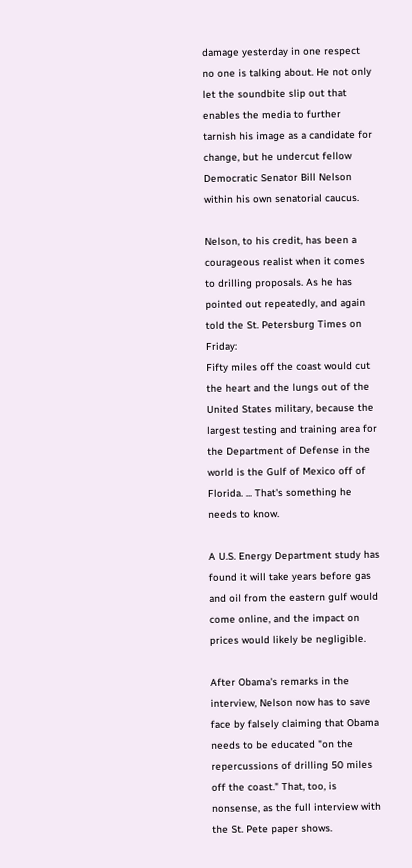damage yesterday in one respect no one is talking about. He not only let the soundbite slip out that enables the media to further tarnish his image as a candidate for change, but he undercut fellow Democratic Senator Bill Nelson within his own senatorial caucus.

Nelson, to his credit, has been a courageous realist when it comes to drilling proposals. As he has pointed out repeatedly, and again told the St. Petersburg Times on Friday:
Fifty miles off the coast would cut the heart and the lungs out of the United States military, because the largest testing and training area for the Department of Defense in the world is the Gulf of Mexico off of Florida. ... That's something he needs to know.

A U.S. Energy Department study has found it will take years before gas and oil from the eastern gulf would come online, and the impact on prices would likely be negligible.

After Obama's remarks in the interview, Nelson now has to save face by falsely claiming that Obama needs to be educated "on the repercussions of drilling 50 miles off the coast." That, too, is nonsense, as the full interview with the St. Pete paper shows.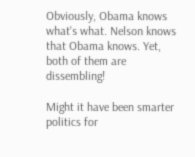Obviously, Obama knows what's what. Nelson knows that Obama knows. Yet, both of them are dissembling!

Might it have been smarter politics for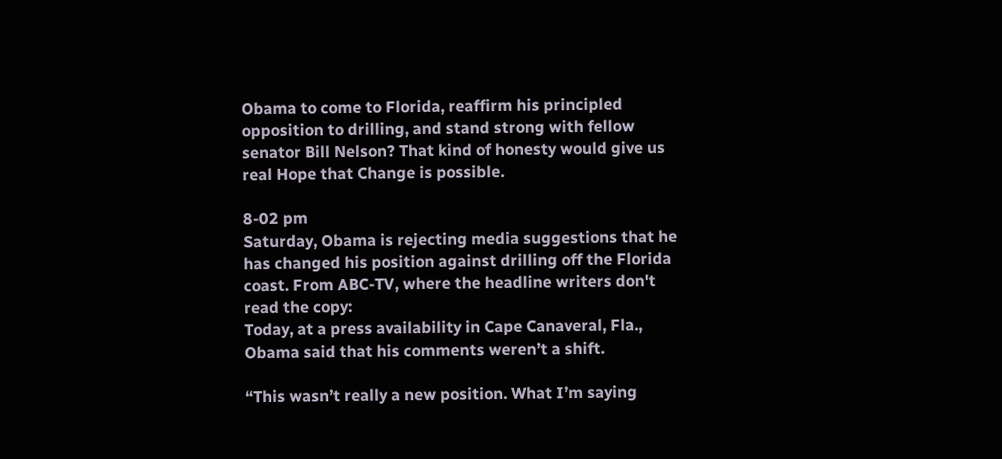Obama to come to Florida, reaffirm his principled opposition to drilling, and stand strong with fellow senator Bill Nelson? That kind of honesty would give us real Hope that Change is possible.

8-02 pm
Saturday, Obama is rejecting media suggestions that he has changed his position against drilling off the Florida coast. From ABC-TV, where the headline writers don't read the copy:
Today, at a press availability in Cape Canaveral, Fla., Obama said that his comments weren’t a shift.

“This wasn’t really a new position. What I’m saying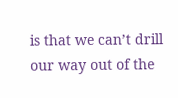is that we can’t drill our way out of the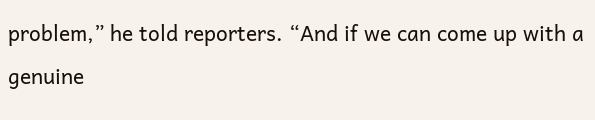problem,” he told reporters. “And if we can come up with a genuine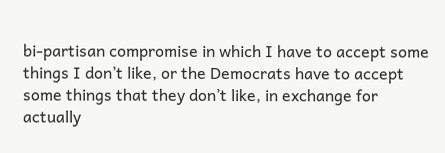bi-partisan compromise in which I have to accept some things I don’t like, or the Democrats have to accept some things that they don’t like, in exchange for actually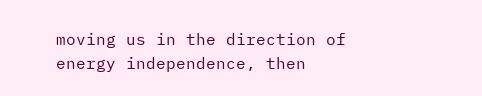moving us in the direction of energy independence, then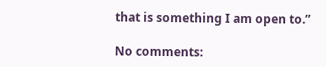that is something I am open to.”

No comments: